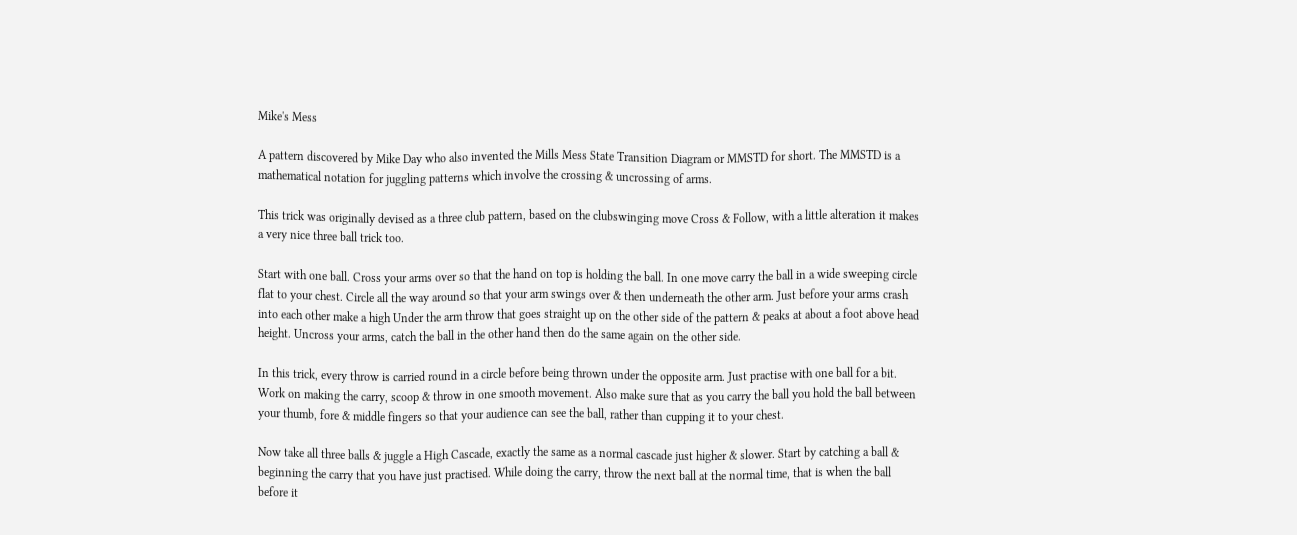Mike's Mess

A pattern discovered by Mike Day who also invented the Mills Mess State Transition Diagram or MMSTD for short. The MMSTD is a mathematical notation for juggling patterns which involve the crossing & uncrossing of arms.

This trick was originally devised as a three club pattern, based on the clubswinging move Cross & Follow, with a little alteration it makes a very nice three ball trick too.

Start with one ball. Cross your arms over so that the hand on top is holding the ball. In one move carry the ball in a wide sweeping circle flat to your chest. Circle all the way around so that your arm swings over & then underneath the other arm. Just before your arms crash into each other make a high Under the arm throw that goes straight up on the other side of the pattern & peaks at about a foot above head height. Uncross your arms, catch the ball in the other hand then do the same again on the other side.

In this trick, every throw is carried round in a circle before being thrown under the opposite arm. Just practise with one ball for a bit. Work on making the carry, scoop & throw in one smooth movement. Also make sure that as you carry the ball you hold the ball between your thumb, fore & middle fingers so that your audience can see the ball, rather than cupping it to your chest.

Now take all three balls & juggle a High Cascade, exactly the same as a normal cascade just higher & slower. Start by catching a ball & beginning the carry that you have just practised. While doing the carry, throw the next ball at the normal time, that is when the ball before it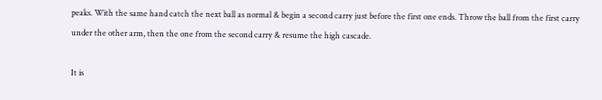peaks. With the same hand catch the next ball as normal & begin a second carry just before the first one ends. Throw the ball from the first carry under the other arm, then the one from the second carry & resume the high cascade.

It is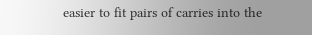easier to fit pairs of carries into the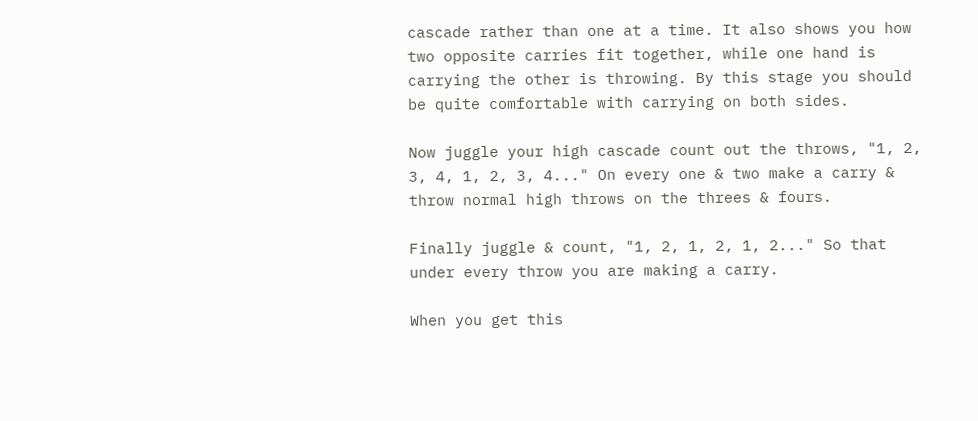cascade rather than one at a time. It also shows you how two opposite carries fit together, while one hand is carrying the other is throwing. By this stage you should be quite comfortable with carrying on both sides.

Now juggle your high cascade count out the throws, "1, 2, 3, 4, 1, 2, 3, 4..." On every one & two make a carry & throw normal high throws on the threes & fours.

Finally juggle & count, "1, 2, 1, 2, 1, 2..." So that under every throw you are making a carry.

When you get this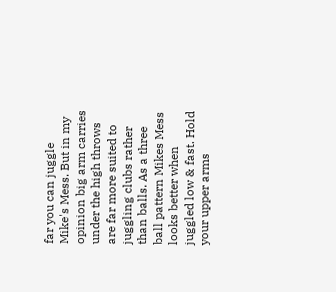far you can juggle Mike's Mess. But in my opinion big arm carries under the high throws are far more suited to juggling clubs rather than balls. As a three ball pattern Mikes Mess looks better when juggled low & fast. Hold your upper arms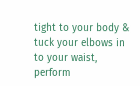tight to your body & tuck your elbows in to your waist, perform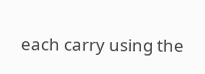each carry using the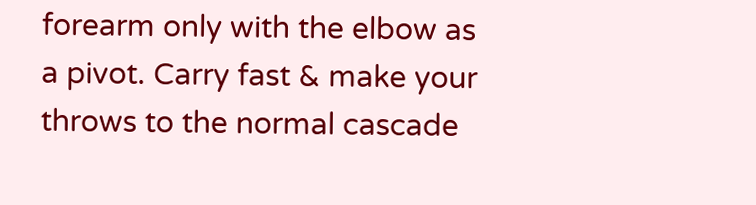forearm only with the elbow as a pivot. Carry fast & make your throws to the normal cascade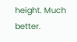height. Much better.